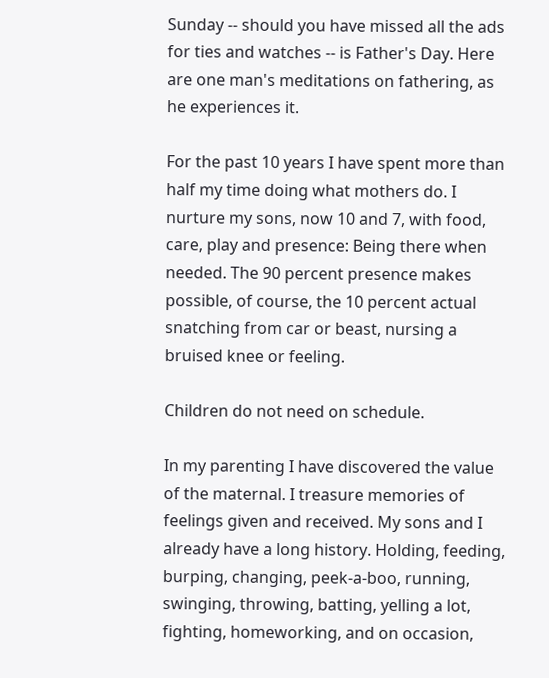Sunday -- should you have missed all the ads for ties and watches -- is Father's Day. Here are one man's meditations on fathering, as he experiences it.

For the past 10 years I have spent more than half my time doing what mothers do. I nurture my sons, now 10 and 7, with food, care, play and presence: Being there when needed. The 90 percent presence makes possible, of course, the 10 percent actual snatching from car or beast, nursing a bruised knee or feeling.

Children do not need on schedule.

In my parenting I have discovered the value of the maternal. I treasure memories of feelings given and received. My sons and I already have a long history. Holding, feeding, burping, changing, peek-a-boo, running, swinging, throwing, batting, yelling a lot, fighting, homeworking, and on occasion,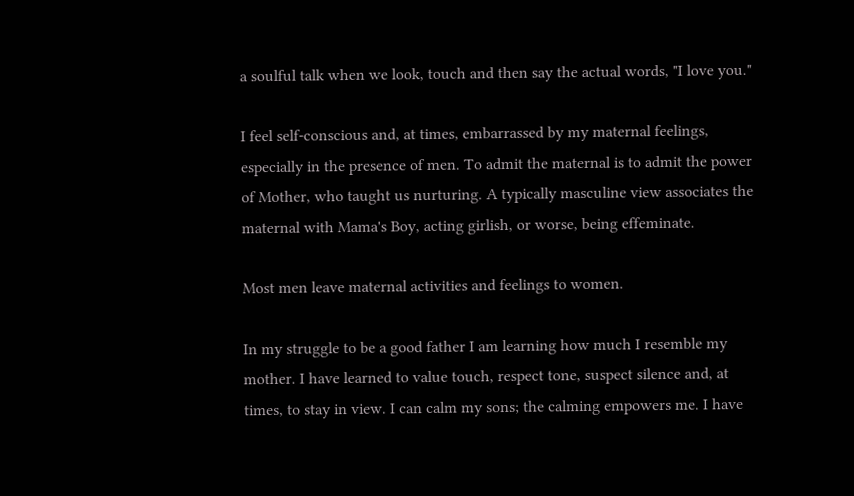a soulful talk when we look, touch and then say the actual words, "I love you."

I feel self-conscious and, at times, embarrassed by my maternal feelings, especially in the presence of men. To admit the maternal is to admit the power of Mother, who taught us nurturing. A typically masculine view associates the maternal with Mama's Boy, acting girlish, or worse, being effeminate.

Most men leave maternal activities and feelings to women.

In my struggle to be a good father I am learning how much I resemble my mother. I have learned to value touch, respect tone, suspect silence and, at times, to stay in view. I can calm my sons; the calming empowers me. I have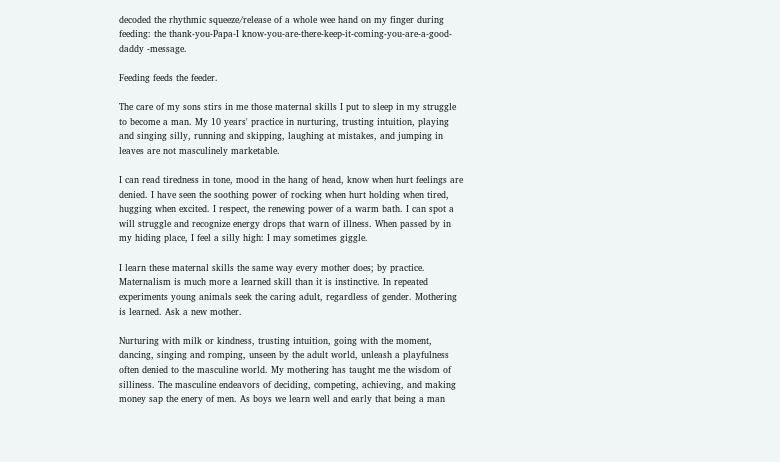decoded the rhythmic squeeze/release of a whole wee hand on my finger during feeding: the thank-you-Papa-I know-you-are-there-keep-it-coming-you-are-a-good-daddy -message.

Feeding feeds the feeder.

The care of my sons stirs in me those maternal skills I put to sleep in my struggle to become a man. My 10 years' practice in nurturing, trusting intuition, playing and singing silly, running and skipping, laughing at mistakes, and jumping in leaves are not masculinely marketable.

I can read tiredness in tone, mood in the hang of head, know when hurt feelings are denied. I have seen the soothing power of rocking when hurt holding when tired, hugging when excited. I respect, the renewing power of a warm bath. I can spot a will struggle and recognize energy drops that warn of illness. When passed by in my hiding place, I feel a silly high: I may sometimes giggle.

I learn these maternal skills the same way every mother does; by practice. Maternalism is much more a learned skill than it is instinctive. In repeated experiments young animals seek the caring adult, regardless of gender. Mothering is learned. Ask a new mother.

Nurturing with milk or kindness, trusting intuition, going with the moment, dancing, singing and romping, unseen by the adult world, unleash a playfulness often denied to the masculine world. My mothering has taught me the wisdom of silliness. The masculine endeavors of deciding, competing, achieving, and making money sap the enery of men. As boys we learn well and early that being a man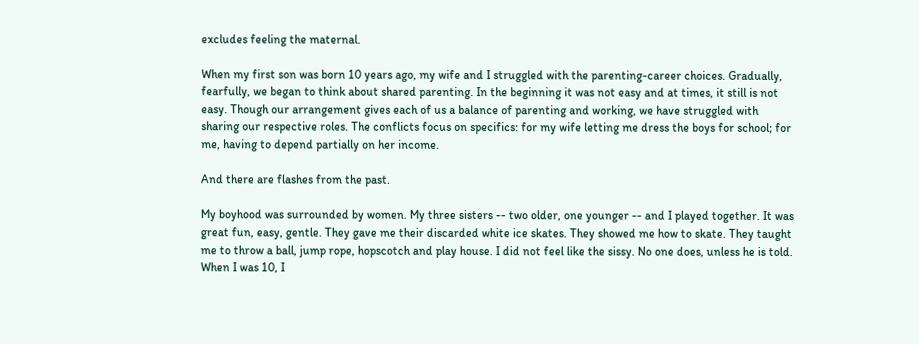excludes feeling the maternal.

When my first son was born 10 years ago, my wife and I struggled with the parenting-career choices. Gradually, fearfully, we began to think about shared parenting. In the beginning it was not easy and at times, it still is not easy. Though our arrangement gives each of us a balance of parenting and working, we have struggled with sharing our respective roles. The conflicts focus on specifics: for my wife letting me dress the boys for school; for me, having to depend partially on her income.

And there are flashes from the past.

My boyhood was surrounded by women. My three sisters -- two older, one younger -- and I played together. It was great fun, easy, gentle. They gave me their discarded white ice skates. They showed me how to skate. They taught me to throw a ball, jump rope, hopscotch and play house. I did not feel like the sissy. No one does, unless he is told. When I was 10, I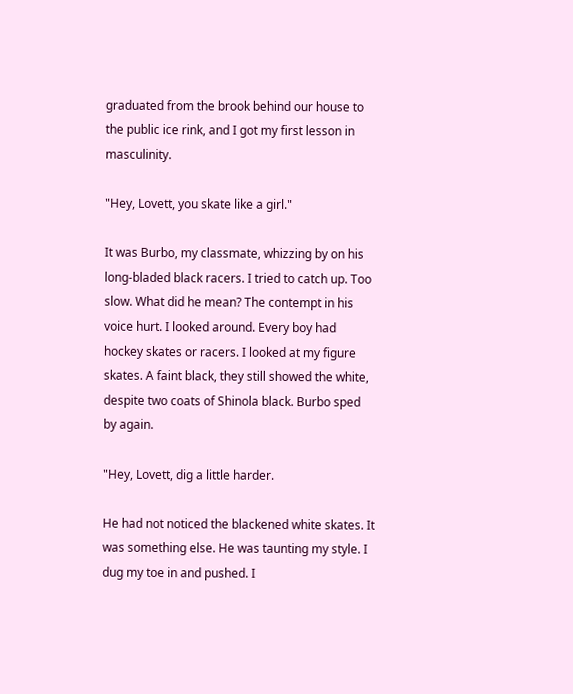graduated from the brook behind our house to the public ice rink, and I got my first lesson in masculinity.

"Hey, Lovett, you skate like a girl."

It was Burbo, my classmate, whizzing by on his long-bladed black racers. I tried to catch up. Too slow. What did he mean? The contempt in his voice hurt. I looked around. Every boy had hockey skates or racers. I looked at my figure skates. A faint black, they still showed the white, despite two coats of Shinola black. Burbo sped by again.

"Hey, Lovett, dig a little harder.

He had not noticed the blackened white skates. It was something else. He was taunting my style. I dug my toe in and pushed. I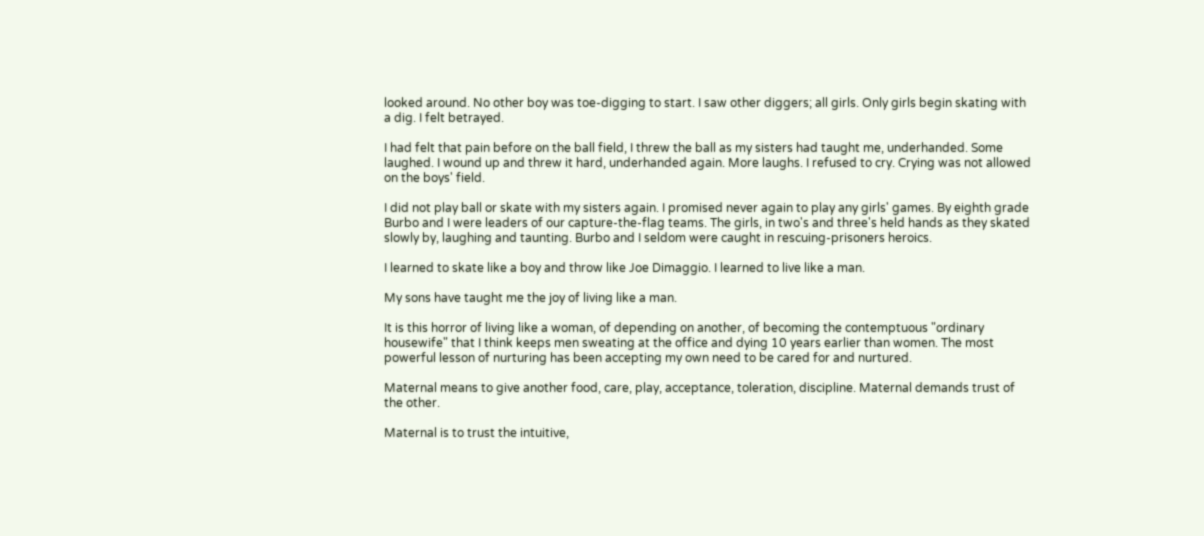looked around. No other boy was toe-digging to start. I saw other diggers; all girls. Only girls begin skating with a dig. I felt betrayed.

I had felt that pain before on the ball field, I threw the ball as my sisters had taught me, underhanded. Some laughed. I wound up and threw it hard, underhanded again. More laughs. I refused to cry. Crying was not allowed on the boys' field.

I did not play ball or skate with my sisters again. I promised never again to play any girls' games. By eighth grade Burbo and I were leaders of our capture-the-flag teams. The girls, in two's and three's held hands as they skated slowly by, laughing and taunting. Burbo and I seldom were caught in rescuing-prisoners heroics.

I learned to skate like a boy and throw like Joe Dimaggio. I learned to live like a man.

My sons have taught me the joy of living like a man.

It is this horror of living like a woman, of depending on another, of becoming the contemptuous "ordinary housewife" that I think keeps men sweating at the office and dying 10 years earlier than women. The most powerful lesson of nurturing has been accepting my own need to be cared for and nurtured.

Maternal means to give another food, care, play, acceptance, toleration, discipline. Maternal demands trust of the other.

Maternal is to trust the intuitive,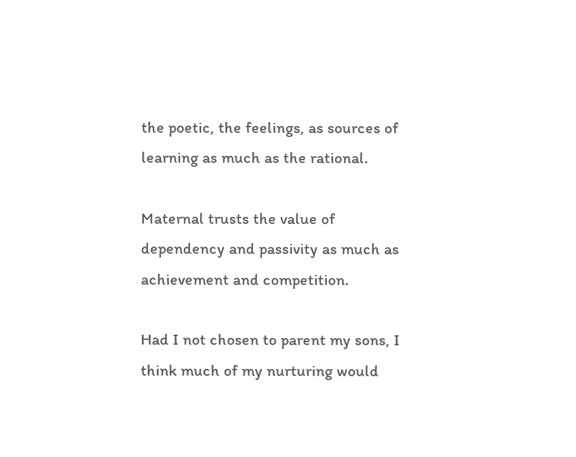the poetic, the feelings, as sources of learning as much as the rational.

Maternal trusts the value of dependency and passivity as much as achievement and competition.

Had I not chosen to parent my sons, I think much of my nurturing would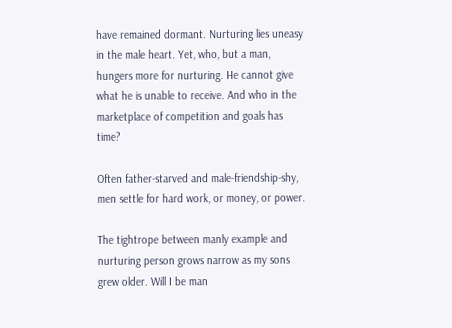have remained dormant. Nurturing lies uneasy in the male heart. Yet, who, but a man, hungers more for nurturing. He cannot give what he is unable to receive. And who in the marketplace of competition and goals has time?

Often father-starved and male-friendship-shy, men settle for hard work, or money, or power.

The tightrope between manly example and nurturing person grows narrow as my sons grew older. Will I be man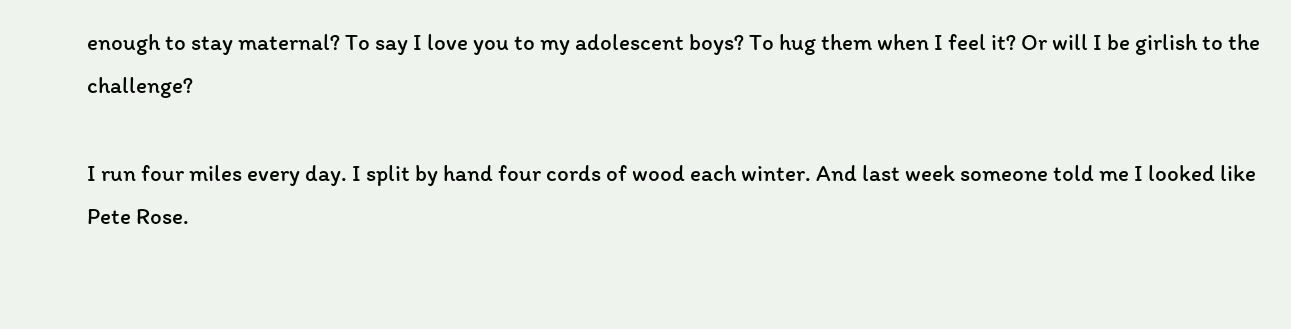enough to stay maternal? To say I love you to my adolescent boys? To hug them when I feel it? Or will I be girlish to the challenge?

I run four miles every day. I split by hand four cords of wood each winter. And last week someone told me I looked like Pete Rose.